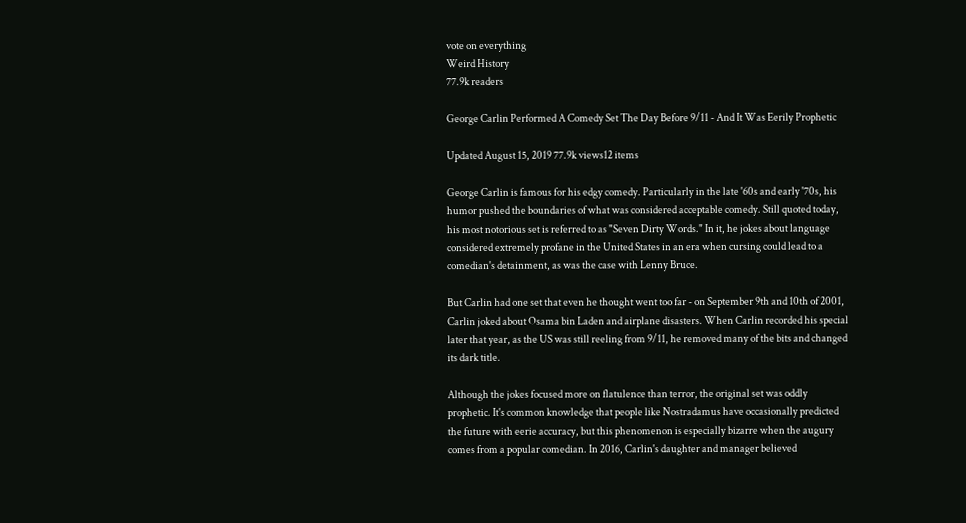vote on everything
Weird History
77.9k readers

George Carlin Performed A Comedy Set The Day Before 9/11 - And It Was Eerily Prophetic

Updated August 15, 2019 77.9k views12 items

George Carlin is famous for his edgy comedy. Particularly in the late '60s and early '70s, his humor pushed the boundaries of what was considered acceptable comedy. Still quoted today, his most notorious set is referred to as "Seven Dirty Words." In it, he jokes about language considered extremely profane in the United States in an era when cursing could lead to a comedian's detainment, as was the case with Lenny Bruce.

But Carlin had one set that even he thought went too far - on September 9th and 10th of 2001, Carlin joked about Osama bin Laden and airplane disasters. When Carlin recorded his special later that year, as the US was still reeling from 9/11, he removed many of the bits and changed its dark title.

Although the jokes focused more on flatulence than terror, the original set was oddly prophetic. It's common knowledge that people like Nostradamus have occasionally predicted the future with eerie accuracy, but this phenomenon is especially bizarre when the augury comes from a popular comedian. In 2016, Carlin's daughter and manager believed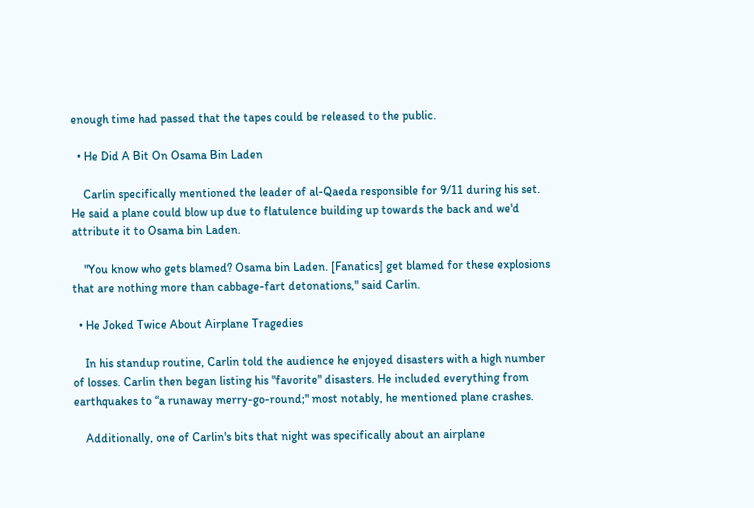enough time had passed that the tapes could be released to the public.

  • He Did A Bit On Osama Bin Laden

    Carlin specifically mentioned the leader of al-Qaeda responsible for 9/11 during his set. He said a plane could blow up due to flatulence building up towards the back and we'd attribute it to Osama bin Laden.

    "You know who gets blamed? Osama bin Laden. [Fanatics] get blamed for these explosions that are nothing more than cabbage-fart detonations," said Carlin.

  • He Joked Twice About Airplane Tragedies

    In his standup routine, Carlin told the audience he enjoyed disasters with a high number of losses. Carlin then began listing his "favorite" disasters. He included everything from earthquakes to “a runaway merry-go-round;" most notably, he mentioned plane crashes.

    Additionally, one of Carlin's bits that night was specifically about an airplane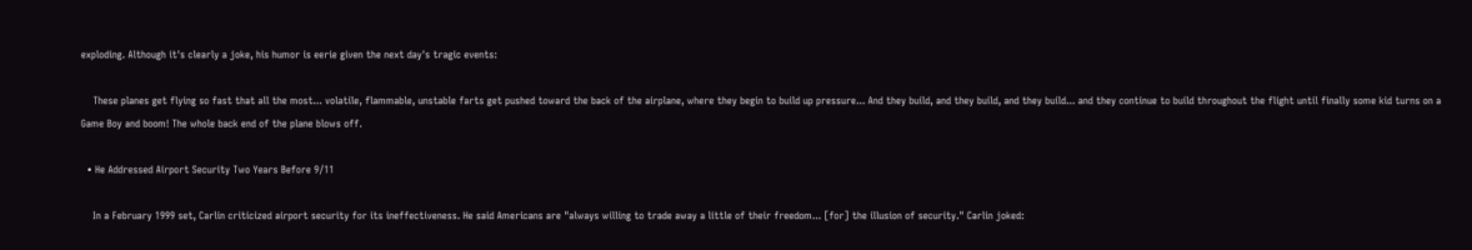exploding. Although it's clearly a joke, his humor is eerie given the next day's tragic events:

    These planes get flying so fast that all the most... volatile, flammable, unstable farts get pushed toward the back of the airplane, where they begin to build up pressure... And they build, and they build, and they build... and they continue to build throughout the flight until finally some kid turns on a Game Boy and boom! The whole back end of the plane blows off.

  • He Addressed Airport Security Two Years Before 9/11

    In a February 1999 set, Carlin criticized airport security for its ineffectiveness. He said Americans are "always willing to trade away a little of their freedom... [for] the illusion of security." Carlin joked: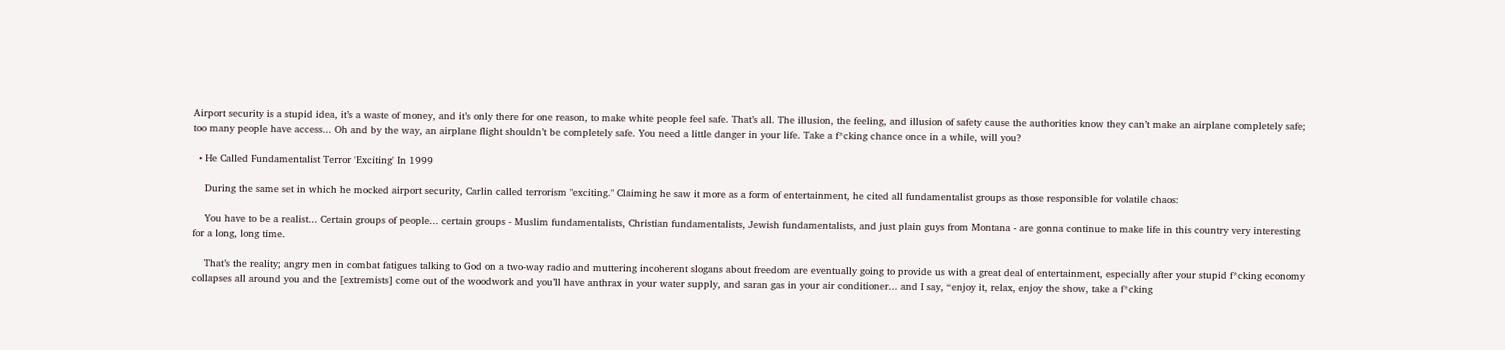Airport security is a stupid idea, it’s a waste of money, and it’s only there for one reason, to make white people feel safe. That’s all. The illusion, the feeling, and illusion of safety cause the authorities know they can’t make an airplane completely safe; too many people have access... Oh and by the way, an airplane flight shouldn’t be completely safe. You need a little danger in your life. Take a f*cking chance once in a while, will you?

  • He Called Fundamentalist Terror 'Exciting' In 1999

    During the same set in which he mocked airport security, Carlin called terrorism "exciting." Claiming he saw it more as a form of entertainment, he cited all fundamentalist groups as those responsible for volatile chaos:

    You have to be a realist... Certain groups of people... certain groups - Muslim fundamentalists, Christian fundamentalists, Jewish fundamentalists, and just plain guys from Montana - are gonna continue to make life in this country very interesting for a long, long time.

    That’s the reality; angry men in combat fatigues talking to God on a two-way radio and muttering incoherent slogans about freedom are eventually going to provide us with a great deal of entertainment, especially after your stupid f*cking economy collapses all around you and the [extremists] come out of the woodwork and you’ll have anthrax in your water supply, and saran gas in your air conditioner... and I say, “enjoy it, relax, enjoy the show, take a f*cking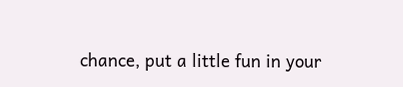chance, put a little fun in your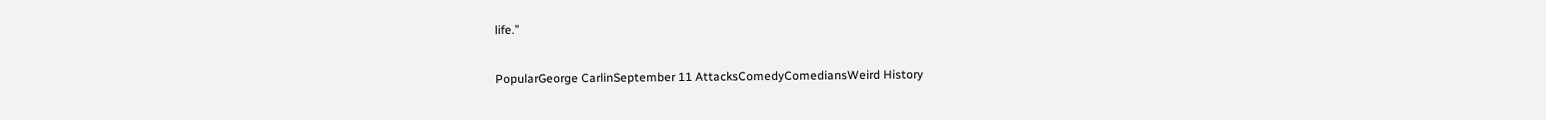life.”

PopularGeorge CarlinSeptember 11 AttacksComedyComediansWeird History